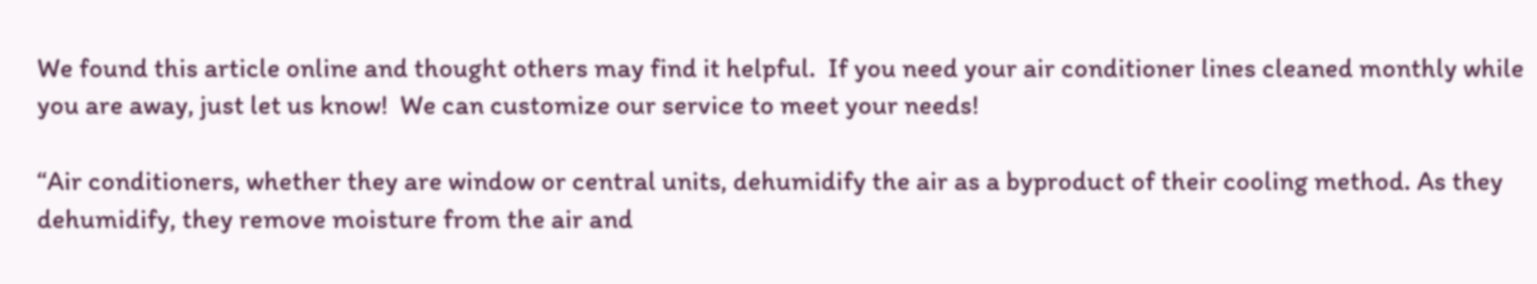We found this article online and thought others may find it helpful.  If you need your air conditioner lines cleaned monthly while you are away, just let us know!  We can customize our service to meet your needs!

“Air conditioners, whether they are window or central units, dehumidify the air as a byproduct of their cooling method. As they dehumidify, they remove moisture from the air and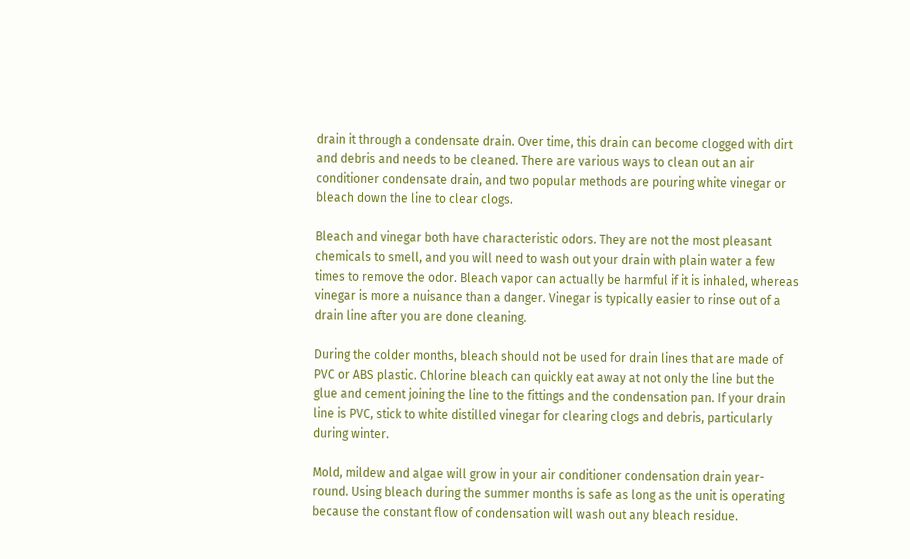drain it through a condensate drain. Over time, this drain can become clogged with dirt and debris and needs to be cleaned. There are various ways to clean out an air conditioner condensate drain, and two popular methods are pouring white vinegar or bleach down the line to clear clogs.

Bleach and vinegar both have characteristic odors. They are not the most pleasant chemicals to smell, and you will need to wash out your drain with plain water a few times to remove the odor. Bleach vapor can actually be harmful if it is inhaled, whereas vinegar is more a nuisance than a danger. Vinegar is typically easier to rinse out of a drain line after you are done cleaning.

During the colder months, bleach should not be used for drain lines that are made of PVC or ABS plastic. Chlorine bleach can quickly eat away at not only the line but the glue and cement joining the line to the fittings and the condensation pan. If your drain line is PVC, stick to white distilled vinegar for clearing clogs and debris, particularly during winter.

Mold, mildew and algae will grow in your air conditioner condensation drain year-round. Using bleach during the summer months is safe as long as the unit is operating because the constant flow of condensation will wash out any bleach residue.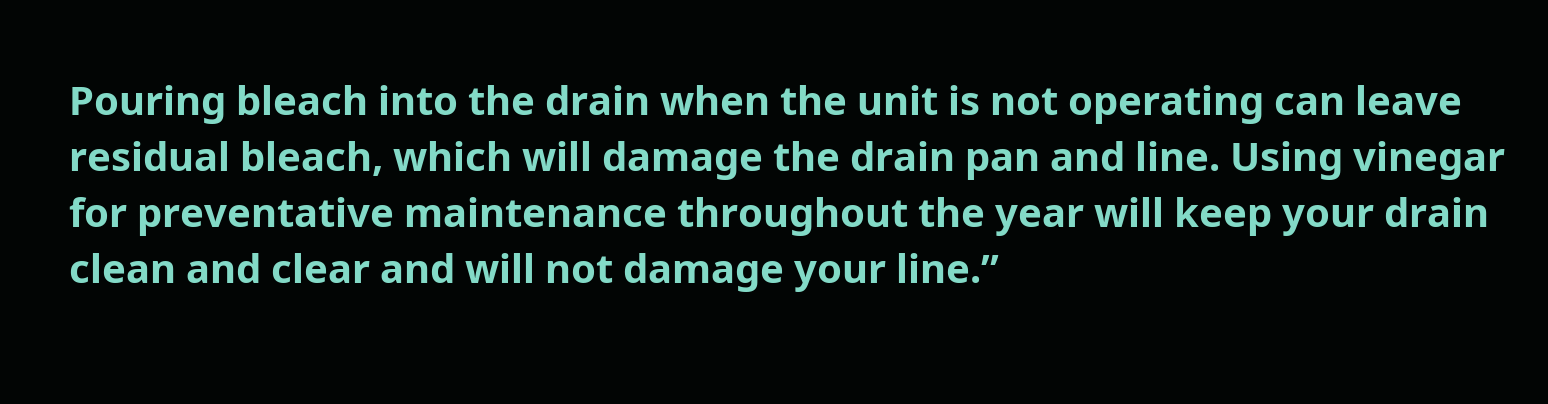Pouring bleach into the drain when the unit is not operating can leave residual bleach, which will damage the drain pan and line. Using vinegar for preventative maintenance throughout the year will keep your drain clean and clear and will not damage your line.”